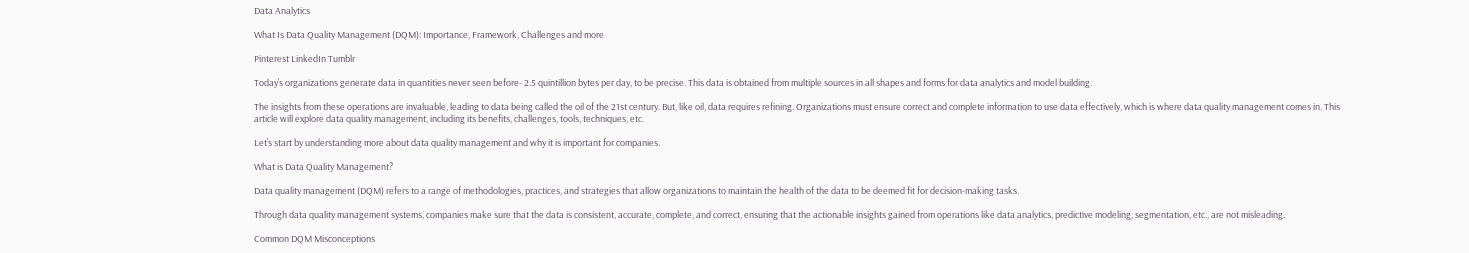Data Analytics

What Is Data Quality Management (DQM): Importance, Framework, Challenges and more

Pinterest LinkedIn Tumblr

Today’s organizations generate data in quantities never seen before- 2.5 quintillion bytes per day, to be precise. This data is obtained from multiple sources in all shapes and forms for data analytics and model building.

The insights from these operations are invaluable, leading to data being called the oil of the 21st century. But, like oil, data requires refining. Organizations must ensure correct and complete information to use data effectively, which is where data quality management comes in. This article will explore data quality management, including its benefits, challenges, tools, techniques, etc.

Let’s start by understanding more about data quality management and why it is important for companies.

What is Data Quality Management?

Data quality management (DQM) refers to a range of methodologies, practices, and strategies that allow organizations to maintain the health of the data to be deemed fit for decision-making tasks.

Through data quality management systems, companies make sure that the data is consistent, accurate, complete, and correct, ensuring that the actionable insights gained from operations like data analytics, predictive modeling, segmentation, etc., are not misleading.

Common DQM Misconceptions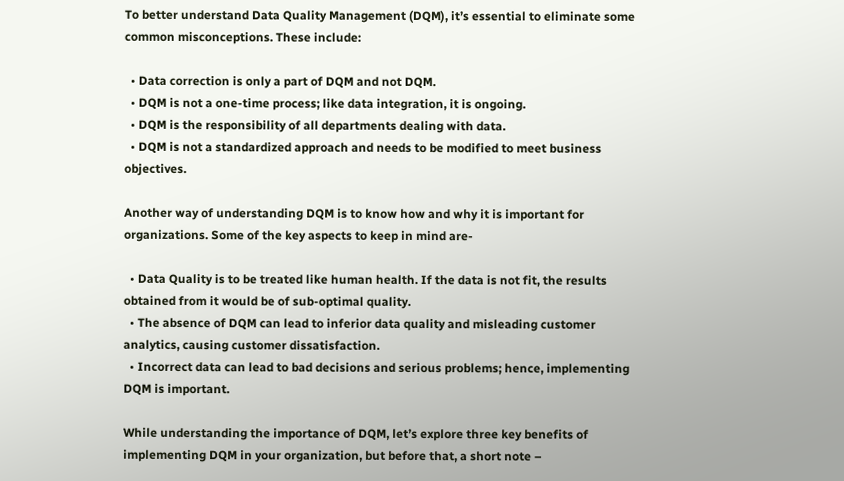To better understand Data Quality Management (DQM), it’s essential to eliminate some common misconceptions. These include:

  • Data correction is only a part of DQM and not DQM.
  • DQM is not a one-time process; like data integration, it is ongoing.
  • DQM is the responsibility of all departments dealing with data.
  • DQM is not a standardized approach and needs to be modified to meet business objectives.

Another way of understanding DQM is to know how and why it is important for organizations. Some of the key aspects to keep in mind are-

  • Data Quality is to be treated like human health. If the data is not fit, the results obtained from it would be of sub-optimal quality.
  • The absence of DQM can lead to inferior data quality and misleading customer analytics, causing customer dissatisfaction.
  • Incorrect data can lead to bad decisions and serious problems; hence, implementing DQM is important.

While understanding the importance of DQM, let’s explore three key benefits of implementing DQM in your organization, but before that, a short note –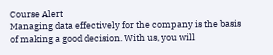Course Alert
Managing data effectively for the company is the basis of making a good decision. With us, you will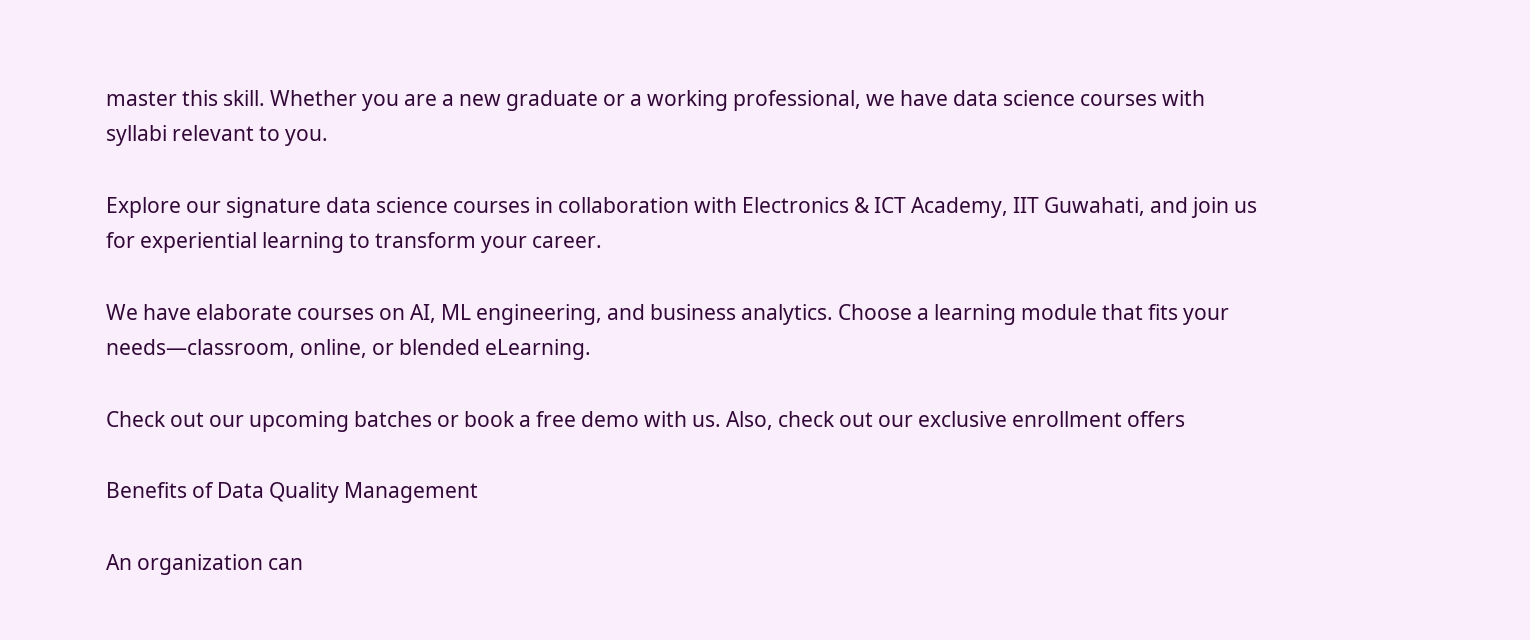master this skill. Whether you are a new graduate or a working professional, we have data science courses with syllabi relevant to you.

Explore our signature data science courses in collaboration with Electronics & ICT Academy, IIT Guwahati, and join us for experiential learning to transform your career.

We have elaborate courses on AI, ML engineering, and business analytics. Choose a learning module that fits your needs—classroom, online, or blended eLearning.

Check out our upcoming batches or book a free demo with us. Also, check out our exclusive enrollment offers

Benefits of Data Quality Management

An organization can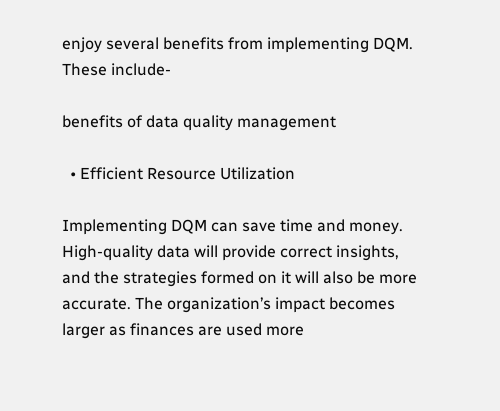enjoy several benefits from implementing DQM. These include-

benefits of data quality management

  • Efficient Resource Utilization

Implementing DQM can save time and money. High-quality data will provide correct insights, and the strategies formed on it will also be more accurate. The organization’s impact becomes larger as finances are used more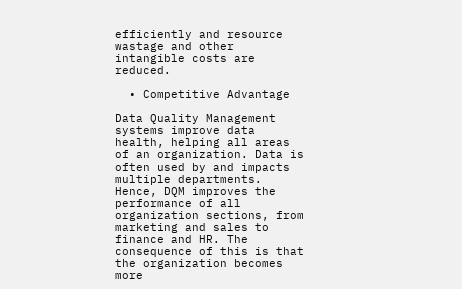efficiently and resource wastage and other intangible costs are reduced.

  • Competitive Advantage

Data Quality Management systems improve data health, helping all areas of an organization. Data is often used by and impacts multiple departments. Hence, DQM improves the performance of all organization sections, from marketing and sales to finance and HR. The consequence of this is that the organization becomes more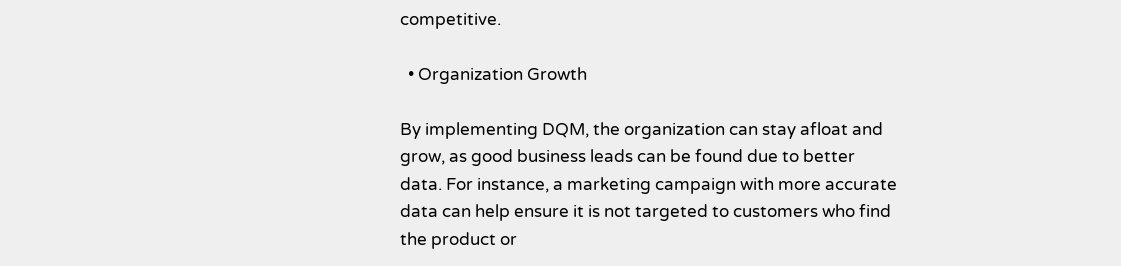competitive.

  • Organization Growth

By implementing DQM, the organization can stay afloat and grow, as good business leads can be found due to better data. For instance, a marketing campaign with more accurate data can help ensure it is not targeted to customers who find the product or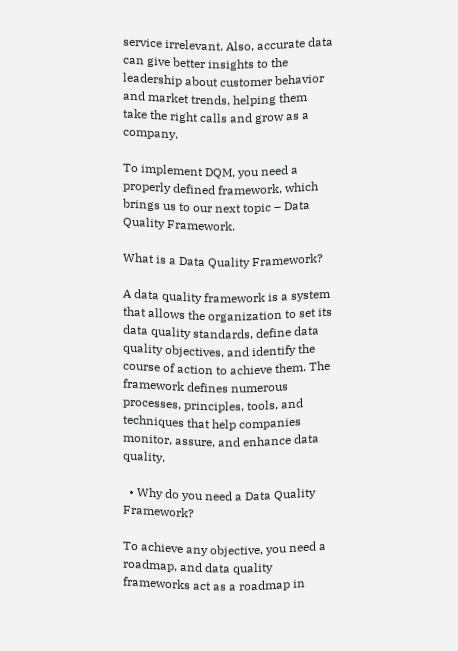service irrelevant. Also, accurate data can give better insights to the leadership about customer behavior and market trends, helping them take the right calls and grow as a company.

To implement DQM, you need a properly defined framework, which brings us to our next topic – Data Quality Framework.

What is a Data Quality Framework?

A data quality framework is a system that allows the organization to set its data quality standards, define data quality objectives, and identify the course of action to achieve them. The framework defines numerous processes, principles, tools, and techniques that help companies monitor, assure, and enhance data quality.

  • Why do you need a Data Quality Framework?

To achieve any objective, you need a roadmap, and data quality frameworks act as a roadmap in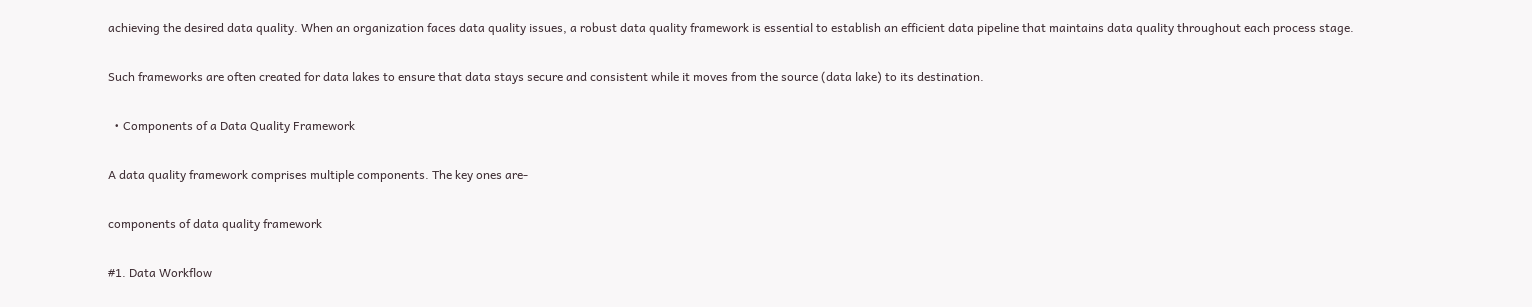achieving the desired data quality. When an organization faces data quality issues, a robust data quality framework is essential to establish an efficient data pipeline that maintains data quality throughout each process stage.

Such frameworks are often created for data lakes to ensure that data stays secure and consistent while it moves from the source (data lake) to its destination.

  • Components of a Data Quality Framework

A data quality framework comprises multiple components. The key ones are-

components of data quality framework

#1. Data Workflow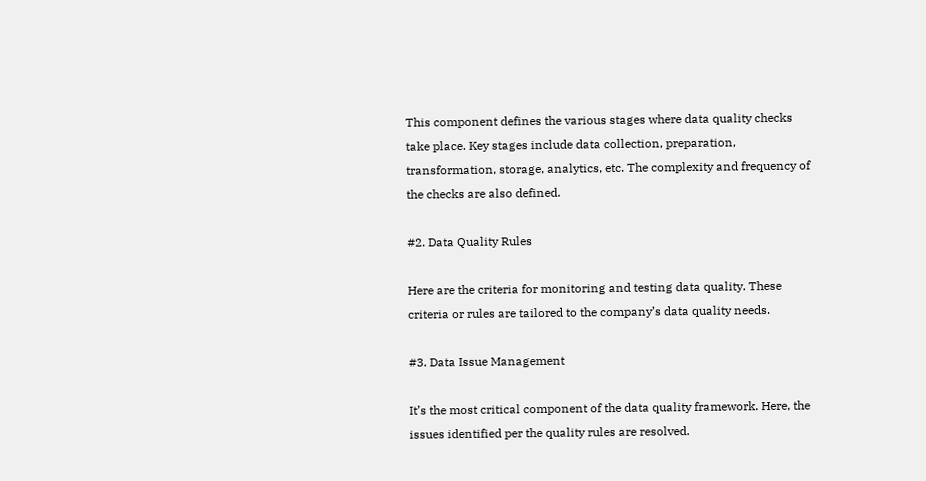This component defines the various stages where data quality checks take place. Key stages include data collection, preparation, transformation, storage, analytics, etc. The complexity and frequency of the checks are also defined.

#2. Data Quality Rules

Here are the criteria for monitoring and testing data quality. These criteria or rules are tailored to the company’s data quality needs.

#3. Data Issue Management

It’s the most critical component of the data quality framework. Here, the issues identified per the quality rules are resolved.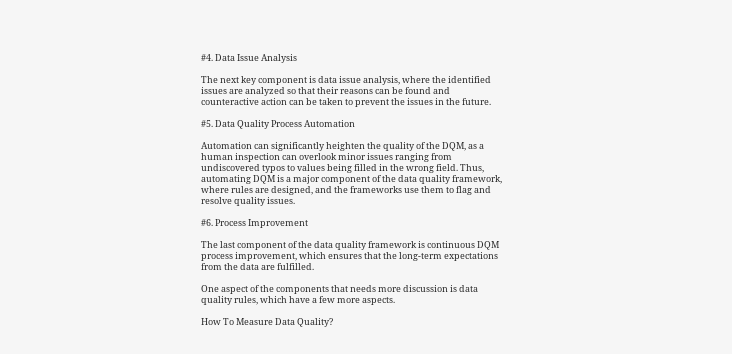#4. Data Issue Analysis

The next key component is data issue analysis, where the identified issues are analyzed so that their reasons can be found and counteractive action can be taken to prevent the issues in the future.

#5. Data Quality Process Automation

Automation can significantly heighten the quality of the DQM, as a human inspection can overlook minor issues ranging from undiscovered typos to values being filled in the wrong field. Thus, automating DQM is a major component of the data quality framework, where rules are designed, and the frameworks use them to flag and resolve quality issues.

#6. Process Improvement

The last component of the data quality framework is continuous DQM process improvement, which ensures that the long-term expectations from the data are fulfilled.

One aspect of the components that needs more discussion is data quality rules, which have a few more aspects.

How To Measure Data Quality?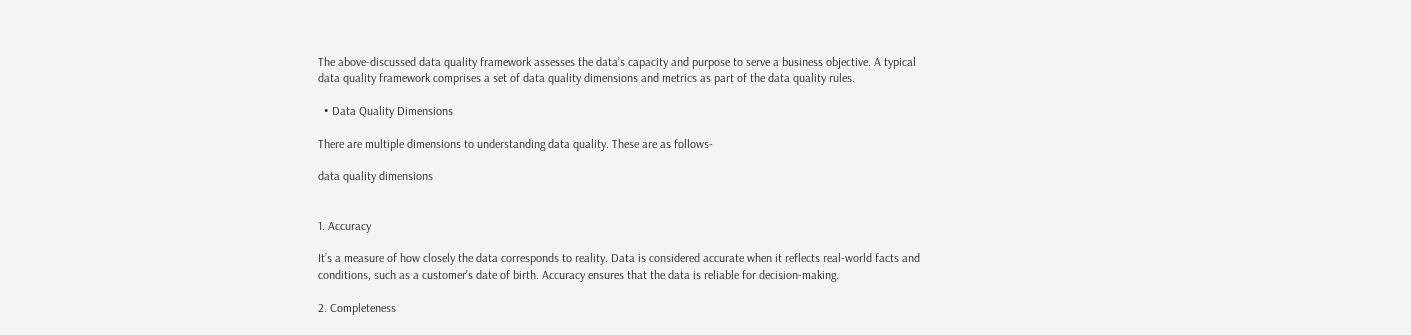The above-discussed data quality framework assesses the data’s capacity and purpose to serve a business objective. A typical data quality framework comprises a set of data quality dimensions and metrics as part of the data quality rules.

  • Data Quality Dimensions

There are multiple dimensions to understanding data quality. These are as follows-

data quality dimensions


1. Accuracy

It’s a measure of how closely the data corresponds to reality. Data is considered accurate when it reflects real-world facts and conditions, such as a customer’s date of birth. Accuracy ensures that the data is reliable for decision-making.

2. Completeness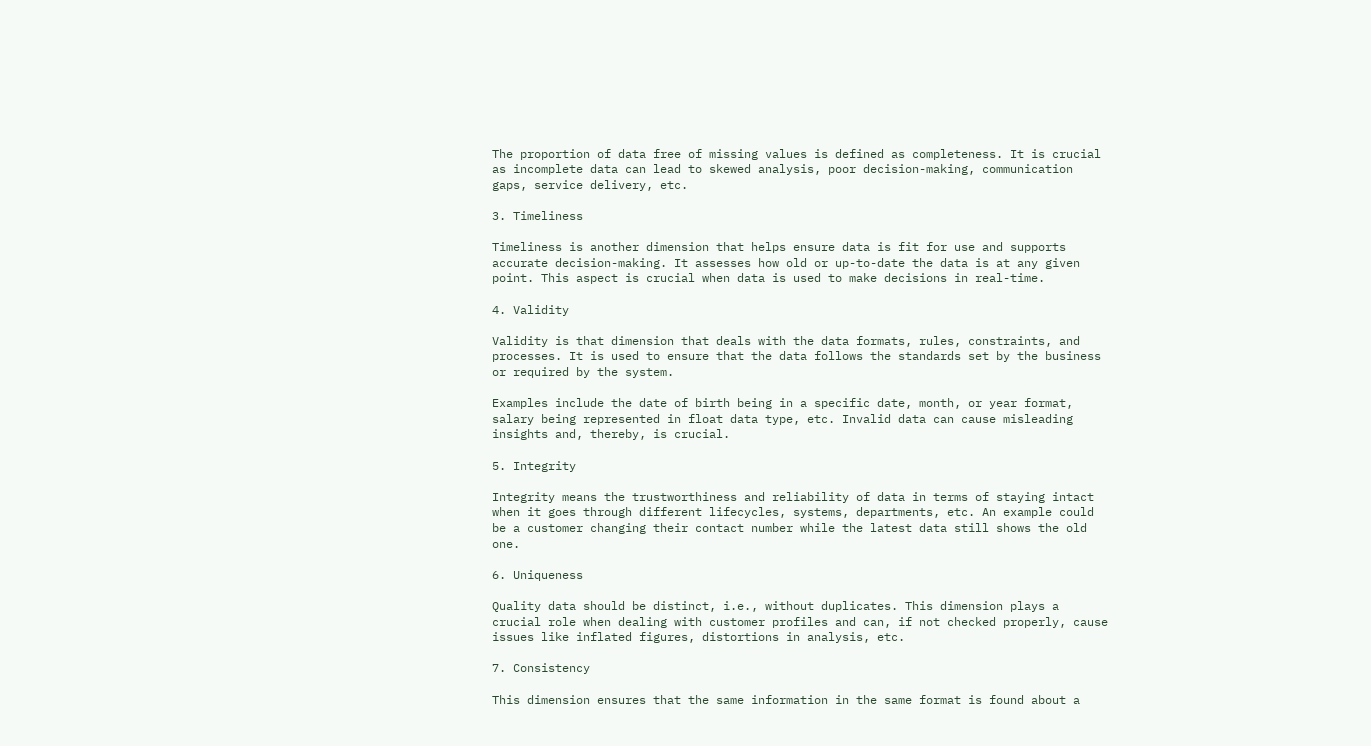The proportion of data free of missing values is defined as completeness. It is crucial as incomplete data can lead to skewed analysis, poor decision-making, communication gaps, service delivery, etc.

3. Timeliness

Timeliness is another dimension that helps ensure data is fit for use and supports accurate decision-making. It assesses how old or up-to-date the data is at any given point. This aspect is crucial when data is used to make decisions in real-time.

4. Validity

Validity is that dimension that deals with the data formats, rules, constraints, and processes. It is used to ensure that the data follows the standards set by the business or required by the system.

Examples include the date of birth being in a specific date, month, or year format, salary being represented in float data type, etc. Invalid data can cause misleading insights and, thereby, is crucial.

5. Integrity

Integrity means the trustworthiness and reliability of data in terms of staying intact when it goes through different lifecycles, systems, departments, etc. An example could be a customer changing their contact number while the latest data still shows the old one.

6. Uniqueness

Quality data should be distinct, i.e., without duplicates. This dimension plays a crucial role when dealing with customer profiles and can, if not checked properly, cause issues like inflated figures, distortions in analysis, etc.

7. Consistency

This dimension ensures that the same information in the same format is found about a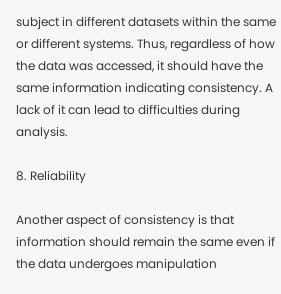subject in different datasets within the same or different systems. Thus, regardless of how the data was accessed, it should have the same information indicating consistency. A lack of it can lead to difficulties during analysis.

8. Reliability

Another aspect of consistency is that information should remain the same even if the data undergoes manipulation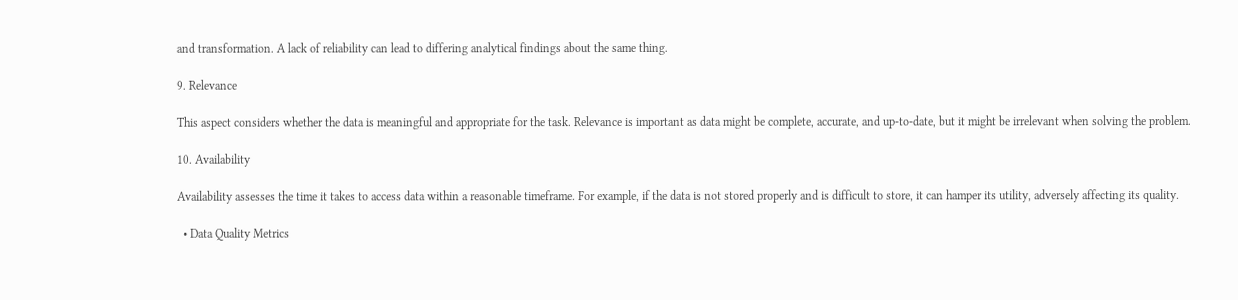and transformation. A lack of reliability can lead to differing analytical findings about the same thing.

9. Relevance

This aspect considers whether the data is meaningful and appropriate for the task. Relevance is important as data might be complete, accurate, and up-to-date, but it might be irrelevant when solving the problem.

10. Availability

Availability assesses the time it takes to access data within a reasonable timeframe. For example, if the data is not stored properly and is difficult to store, it can hamper its utility, adversely affecting its quality.

  • Data Quality Metrics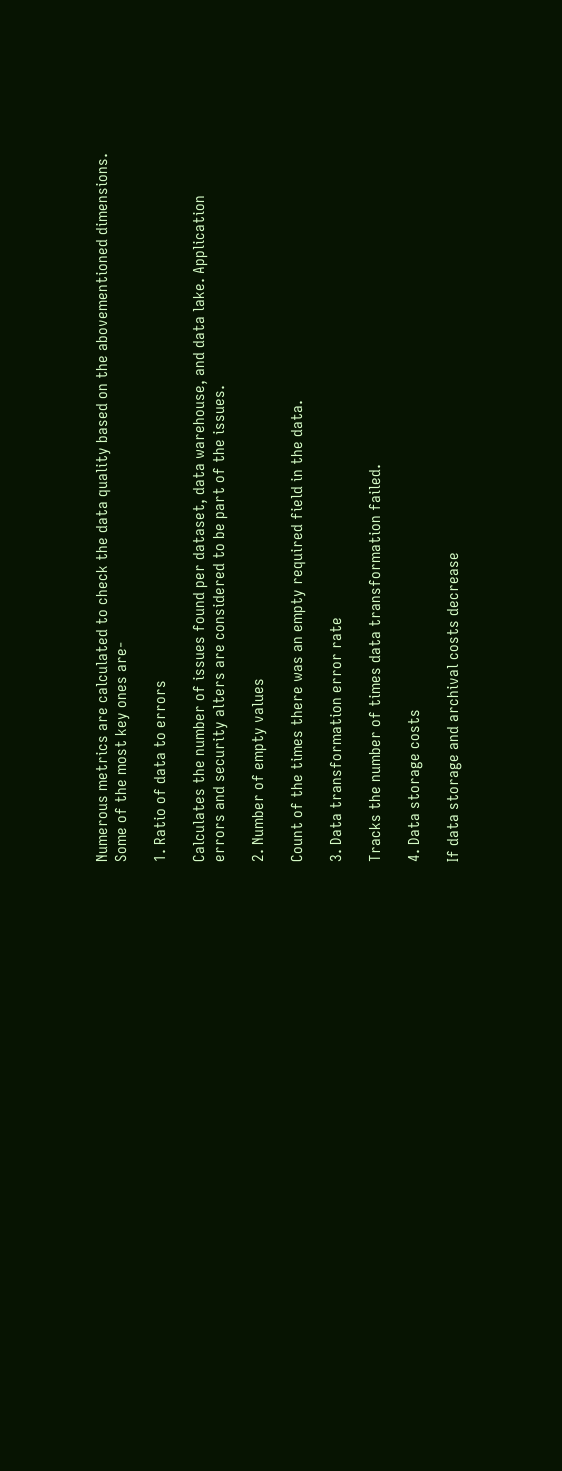Numerous metrics are calculated to check the data quality based on the abovementioned dimensions. Some of the most key ones are-

1. Ratio of data to errors

Calculates the number of issues found per dataset, data warehouse, and data lake. Application errors and security alters are considered to be part of the issues.

2. Number of empty values

Count of the times there was an empty required field in the data.

3. Data transformation error rate

Tracks the number of times data transformation failed.

4. Data storage costs

If data storage and archival costs decrease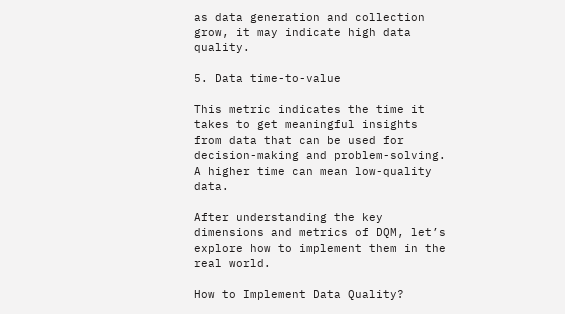as data generation and collection grow, it may indicate high data quality.

5. Data time-to-value

This metric indicates the time it takes to get meaningful insights from data that can be used for decision-making and problem-solving. A higher time can mean low-quality data.

After understanding the key dimensions and metrics of DQM, let’s explore how to implement them in the real world.

How to Implement Data Quality?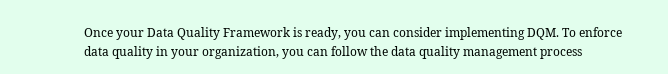Once your Data Quality Framework is ready, you can consider implementing DQM. To enforce data quality in your organization, you can follow the data quality management process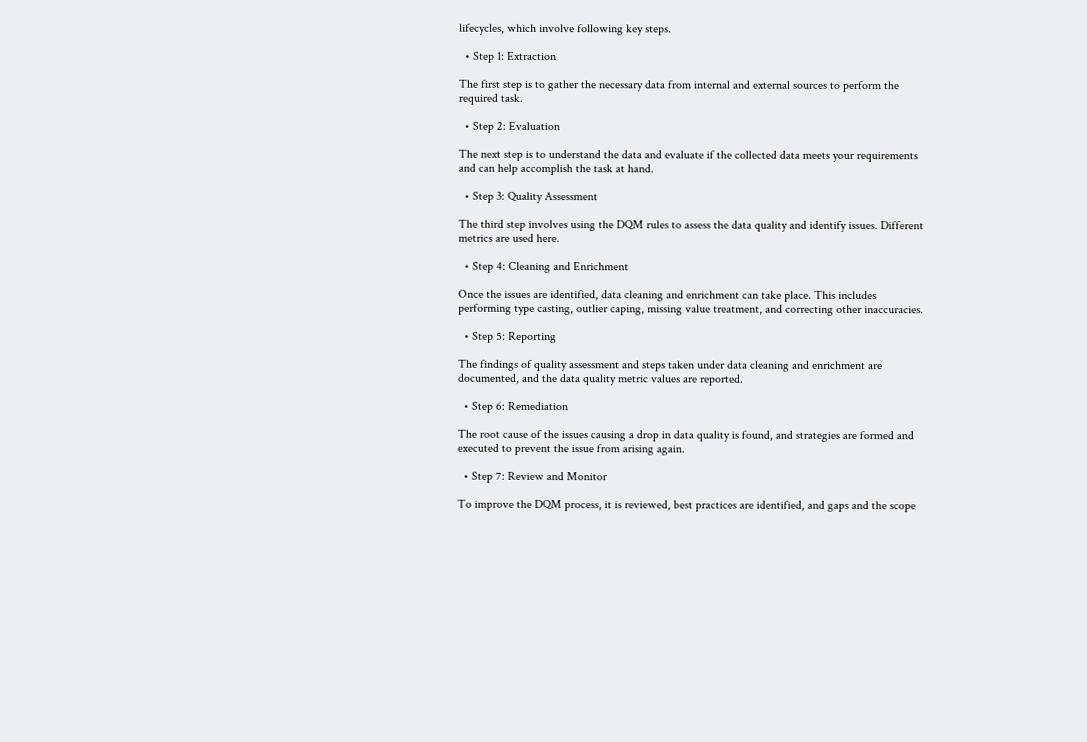lifecycles, which involve following key steps.

  • Step 1: Extraction

The first step is to gather the necessary data from internal and external sources to perform the required task.

  • Step 2: Evaluation

The next step is to understand the data and evaluate if the collected data meets your requirements and can help accomplish the task at hand.

  • Step 3: Quality Assessment

The third step involves using the DQM rules to assess the data quality and identify issues. Different metrics are used here.

  • Step 4: Cleaning and Enrichment

Once the issues are identified, data cleaning and enrichment can take place. This includes performing type casting, outlier caping, missing value treatment, and correcting other inaccuracies.

  • Step 5: Reporting

The findings of quality assessment and steps taken under data cleaning and enrichment are documented, and the data quality metric values are reported.

  • Step 6: Remediation

The root cause of the issues causing a drop in data quality is found, and strategies are formed and executed to prevent the issue from arising again.

  • Step 7: Review and Monitor

To improve the DQM process, it is reviewed, best practices are identified, and gaps and the scope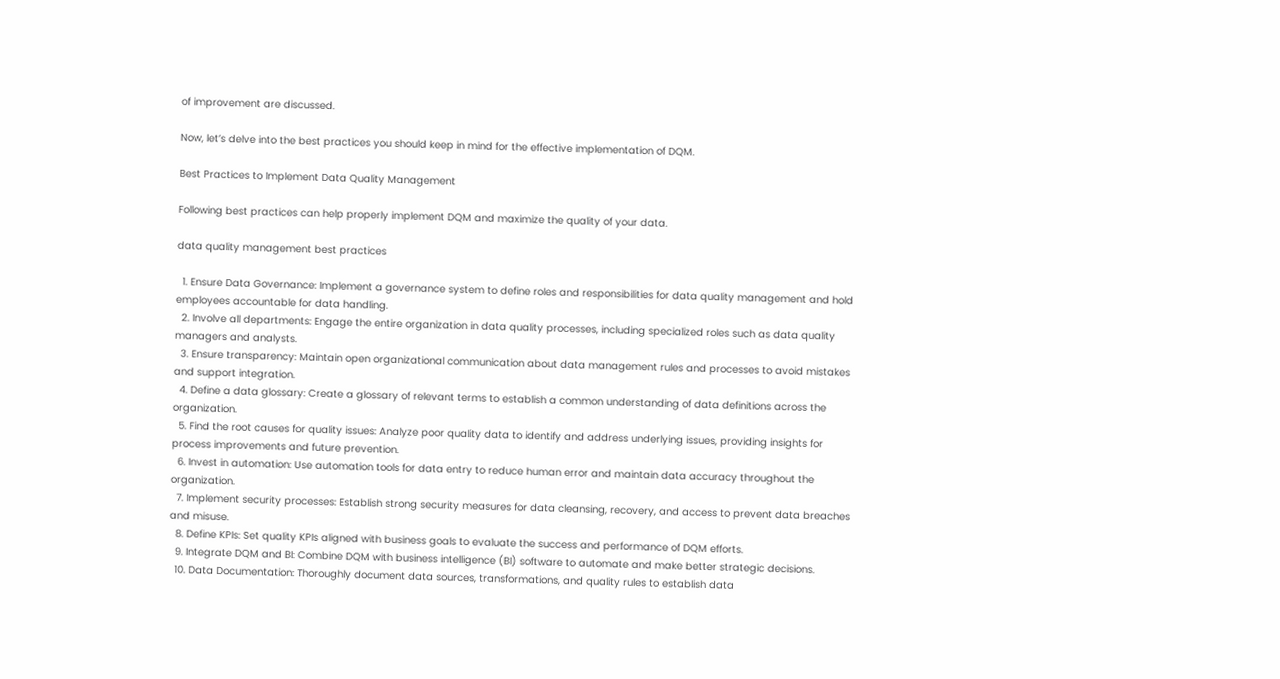of improvement are discussed.

Now, let’s delve into the best practices you should keep in mind for the effective implementation of DQM.

Best Practices to Implement Data Quality Management

Following best practices can help properly implement DQM and maximize the quality of your data.

data quality management best practices

  1. Ensure Data Governance: Implement a governance system to define roles and responsibilities for data quality management and hold employees accountable for data handling.
  2. Involve all departments: Engage the entire organization in data quality processes, including specialized roles such as data quality managers and analysts.
  3. Ensure transparency: Maintain open organizational communication about data management rules and processes to avoid mistakes and support integration.
  4. Define a data glossary: Create a glossary of relevant terms to establish a common understanding of data definitions across the organization.
  5. Find the root causes for quality issues: Analyze poor quality data to identify and address underlying issues, providing insights for process improvements and future prevention.
  6. Invest in automation: Use automation tools for data entry to reduce human error and maintain data accuracy throughout the organization.
  7. Implement security processes: Establish strong security measures for data cleansing, recovery, and access to prevent data breaches and misuse.
  8. Define KPIs: Set quality KPIs aligned with business goals to evaluate the success and performance of DQM efforts.
  9. Integrate DQM and BI: Combine DQM with business intelligence (BI) software to automate and make better strategic decisions.
  10. Data Documentation: Thoroughly document data sources, transformations, and quality rules to establish data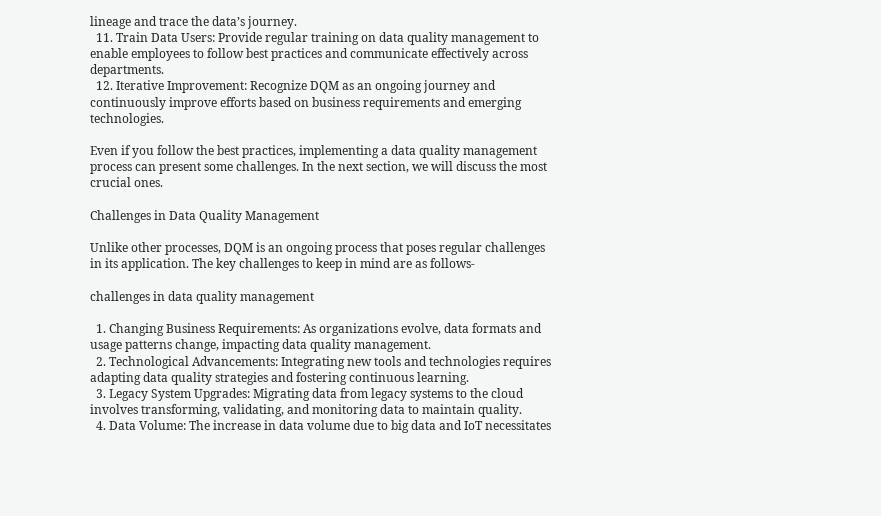lineage and trace the data’s journey.
  11. Train Data Users: Provide regular training on data quality management to enable employees to follow best practices and communicate effectively across departments.
  12. Iterative Improvement: Recognize DQM as an ongoing journey and continuously improve efforts based on business requirements and emerging technologies.

Even if you follow the best practices, implementing a data quality management process can present some challenges. In the next section, we will discuss the most crucial ones.

Challenges in Data Quality Management

Unlike other processes, DQM is an ongoing process that poses regular challenges in its application. The key challenges to keep in mind are as follows-

challenges in data quality management

  1. Changing Business Requirements: As organizations evolve, data formats and usage patterns change, impacting data quality management.
  2. Technological Advancements: Integrating new tools and technologies requires adapting data quality strategies and fostering continuous learning.
  3. Legacy System Upgrades: Migrating data from legacy systems to the cloud involves transforming, validating, and monitoring data to maintain quality.
  4. Data Volume: The increase in data volume due to big data and IoT necessitates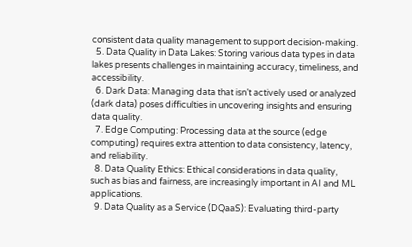consistent data quality management to support decision-making.
  5. Data Quality in Data Lakes: Storing various data types in data lakes presents challenges in maintaining accuracy, timeliness, and accessibility.
  6. Dark Data: Managing data that isn’t actively used or analyzed (dark data) poses difficulties in uncovering insights and ensuring data quality.
  7. Edge Computing: Processing data at the source (edge computing) requires extra attention to data consistency, latency, and reliability.
  8. Data Quality Ethics: Ethical considerations in data quality, such as bias and fairness, are increasingly important in AI and ML applications.
  9. Data Quality as a Service (DQaaS): Evaluating third-party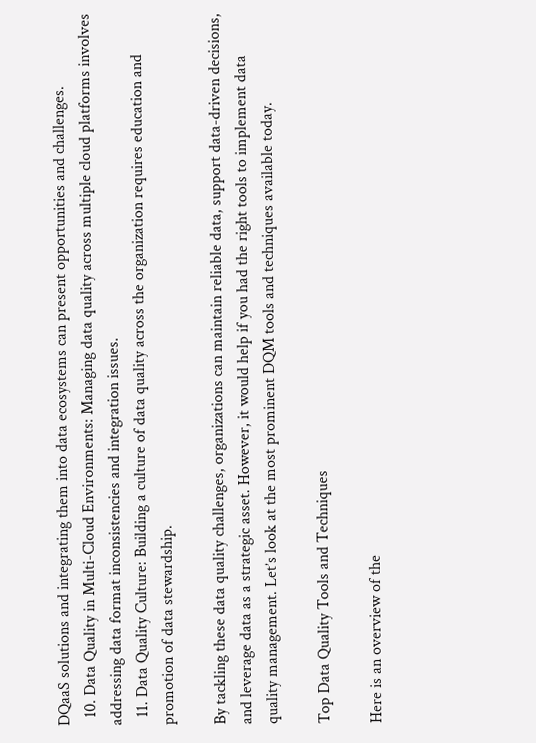DQaaS solutions and integrating them into data ecosystems can present opportunities and challenges.
  10. Data Quality in Multi-Cloud Environments: Managing data quality across multiple cloud platforms involves addressing data format inconsistencies and integration issues.
  11. Data Quality Culture: Building a culture of data quality across the organization requires education and promotion of data stewardship.

By tackling these data quality challenges, organizations can maintain reliable data, support data-driven decisions, and leverage data as a strategic asset. However, it would help if you had the right tools to implement data quality management. Let’s look at the most prominent DQM tools and techniques available today.

Top Data Quality Tools and Techniques

Here is an overview of the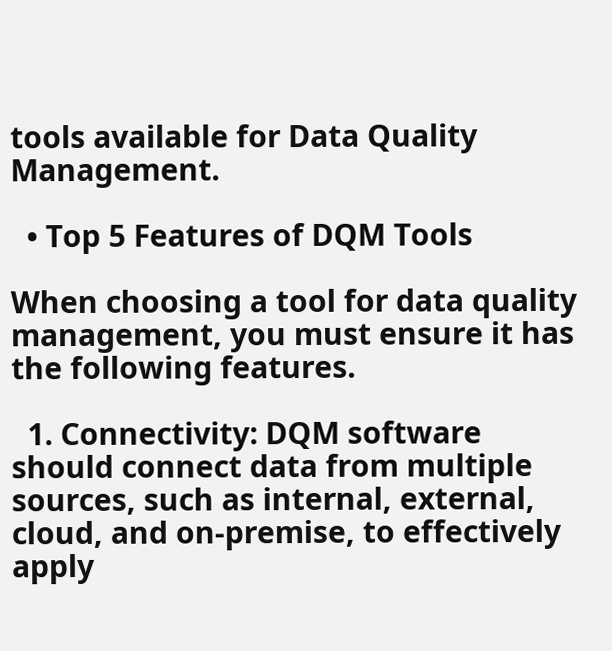tools available for Data Quality Management.

  • Top 5 Features of DQM Tools

When choosing a tool for data quality management, you must ensure it has the following features.

  1. Connectivity: DQM software should connect data from multiple sources, such as internal, external, cloud, and on-premise, to effectively apply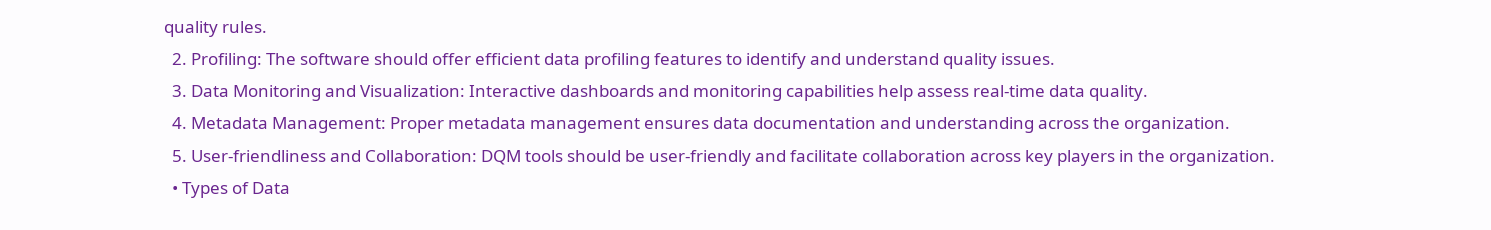quality rules.
  2. Profiling: The software should offer efficient data profiling features to identify and understand quality issues.
  3. Data Monitoring and Visualization: Interactive dashboards and monitoring capabilities help assess real-time data quality.
  4. Metadata Management: Proper metadata management ensures data documentation and understanding across the organization.
  5. User-friendliness and Collaboration: DQM tools should be user-friendly and facilitate collaboration across key players in the organization.
  • Types of Data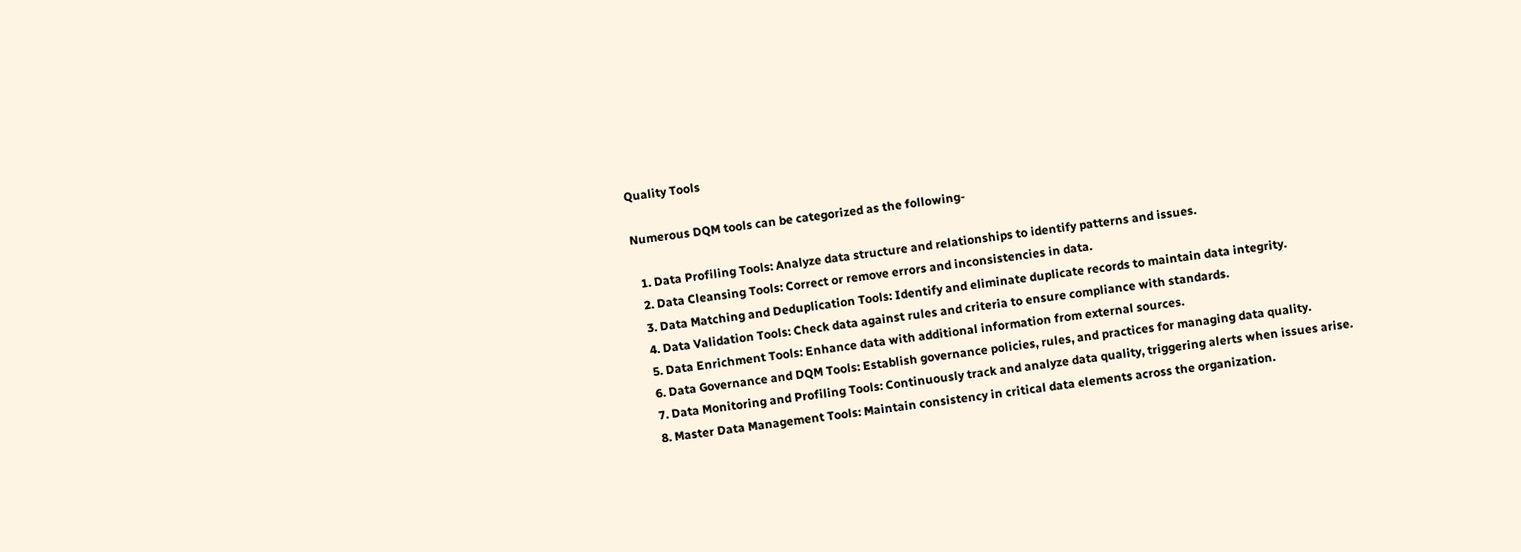Quality Tools

Numerous DQM tools can be categorized as the following-

  1. Data Profiling Tools: Analyze data structure and relationships to identify patterns and issues.
  2. Data Cleansing Tools: Correct or remove errors and inconsistencies in data.
  3. Data Matching and Deduplication Tools: Identify and eliminate duplicate records to maintain data integrity.
  4. Data Validation Tools: Check data against rules and criteria to ensure compliance with standards.
  5. Data Enrichment Tools: Enhance data with additional information from external sources.
  6. Data Governance and DQM Tools: Establish governance policies, rules, and practices for managing data quality.
  7. Data Monitoring and Profiling Tools: Continuously track and analyze data quality, triggering alerts when issues arise.
  8. Master Data Management Tools: Maintain consistency in critical data elements across the organization.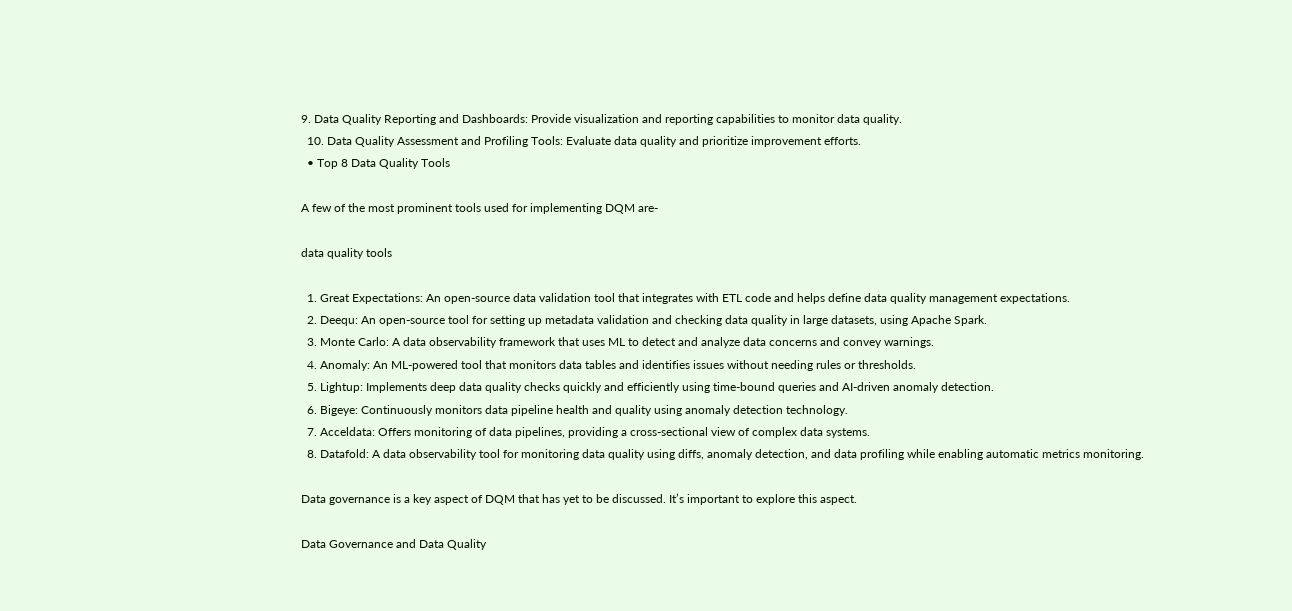9. Data Quality Reporting and Dashboards: Provide visualization and reporting capabilities to monitor data quality.
  10. Data Quality Assessment and Profiling Tools: Evaluate data quality and prioritize improvement efforts.
  • Top 8 Data Quality Tools

A few of the most prominent tools used for implementing DQM are-

data quality tools

  1. Great Expectations: An open-source data validation tool that integrates with ETL code and helps define data quality management expectations.
  2. Deequ: An open-source tool for setting up metadata validation and checking data quality in large datasets, using Apache Spark.
  3. Monte Carlo: A data observability framework that uses ML to detect and analyze data concerns and convey warnings.
  4. Anomaly: An ML-powered tool that monitors data tables and identifies issues without needing rules or thresholds.
  5. Lightup: Implements deep data quality checks quickly and efficiently using time-bound queries and AI-driven anomaly detection.
  6. Bigeye: Continuously monitors data pipeline health and quality using anomaly detection technology.
  7. Acceldata: Offers monitoring of data pipelines, providing a cross-sectional view of complex data systems.
  8. Datafold: A data observability tool for monitoring data quality using diffs, anomaly detection, and data profiling while enabling automatic metrics monitoring.

Data governance is a key aspect of DQM that has yet to be discussed. It’s important to explore this aspect.

Data Governance and Data Quality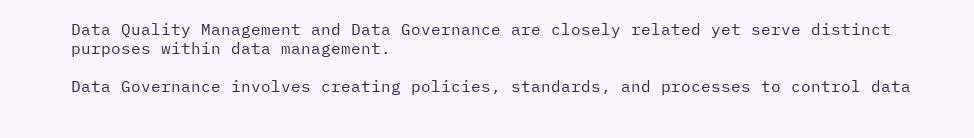Data Quality Management and Data Governance are closely related yet serve distinct purposes within data management.

Data Governance involves creating policies, standards, and processes to control data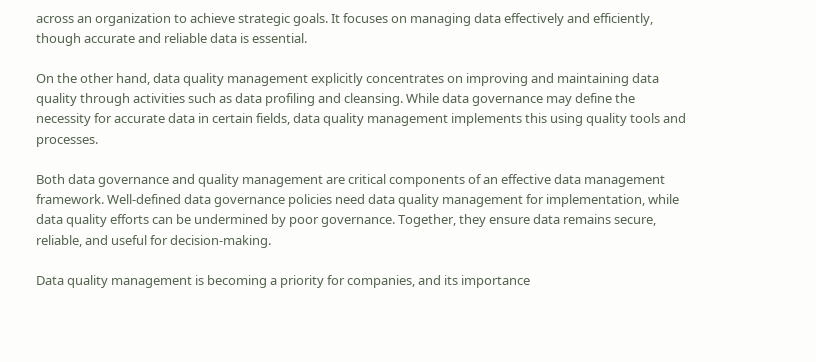across an organization to achieve strategic goals. It focuses on managing data effectively and efficiently, though accurate and reliable data is essential.

On the other hand, data quality management explicitly concentrates on improving and maintaining data quality through activities such as data profiling and cleansing. While data governance may define the necessity for accurate data in certain fields, data quality management implements this using quality tools and processes.

Both data governance and quality management are critical components of an effective data management framework. Well-defined data governance policies need data quality management for implementation, while data quality efforts can be undermined by poor governance. Together, they ensure data remains secure, reliable, and useful for decision-making.

Data quality management is becoming a priority for companies, and its importance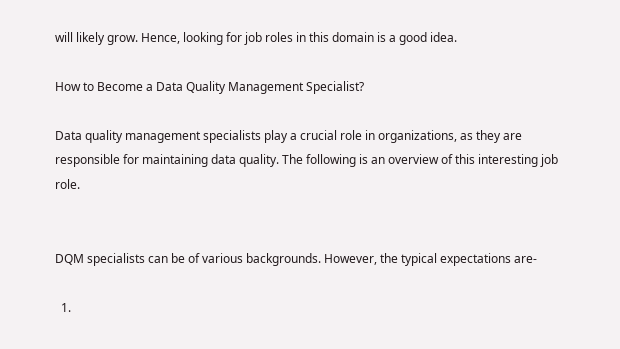will likely grow. Hence, looking for job roles in this domain is a good idea.

How to Become a Data Quality Management Specialist?

Data quality management specialists play a crucial role in organizations, as they are responsible for maintaining data quality. The following is an overview of this interesting job role.


DQM specialists can be of various backgrounds. However, the typical expectations are-

  1.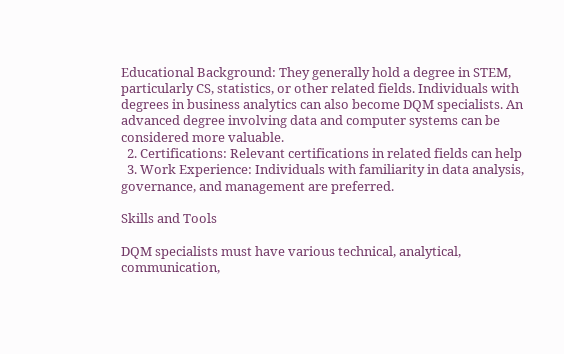Educational Background: They generally hold a degree in STEM, particularly CS, statistics, or other related fields. Individuals with degrees in business analytics can also become DQM specialists. An advanced degree involving data and computer systems can be considered more valuable.
  2. Certifications: Relevant certifications in related fields can help
  3. Work Experience: Individuals with familiarity in data analysis, governance, and management are preferred.

Skills and Tools

DQM specialists must have various technical, analytical, communication,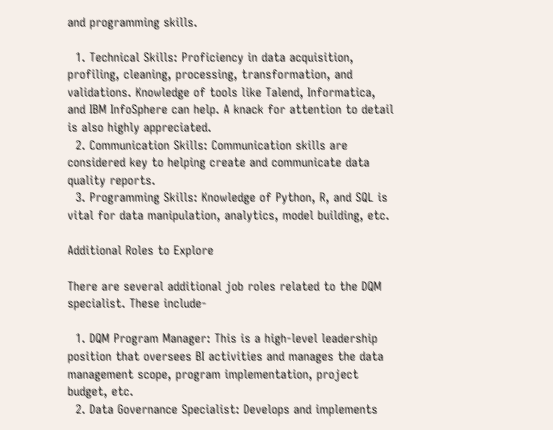and programming skills.

  1. Technical Skills: Proficiency in data acquisition, profiling, cleaning, processing, transformation, and validations. Knowledge of tools like Talend, Informatica, and IBM InfoSphere can help. A knack for attention to detail is also highly appreciated.
  2. Communication Skills: Communication skills are considered key to helping create and communicate data quality reports.
  3. Programming Skills: Knowledge of Python, R, and SQL is vital for data manipulation, analytics, model building, etc.

Additional Roles to Explore

There are several additional job roles related to the DQM specialist. These include-

  1. DQM Program Manager: This is a high-level leadership position that oversees BI activities and manages the data management scope, program implementation, project budget, etc.
  2. Data Governance Specialist: Develops and implements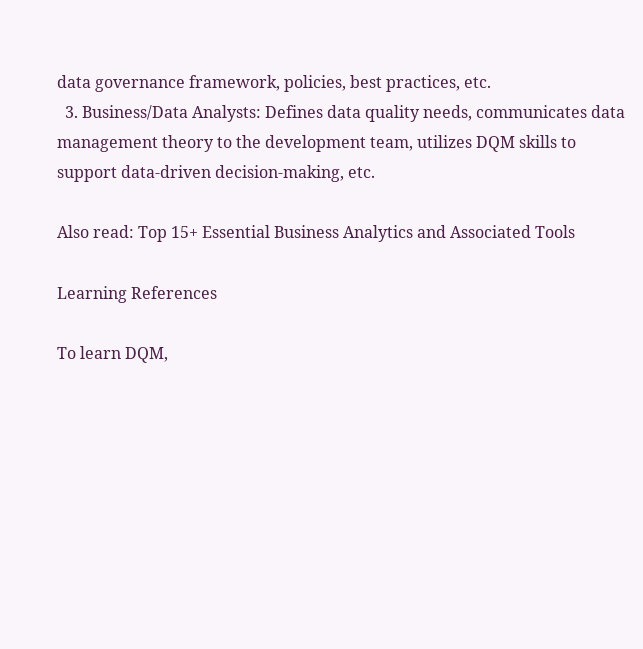data governance framework, policies, best practices, etc.
  3. Business/Data Analysts: Defines data quality needs, communicates data management theory to the development team, utilizes DQM skills to support data-driven decision-making, etc.

Also read: Top 15+ Essential Business Analytics and Associated Tools

Learning References

To learn DQM,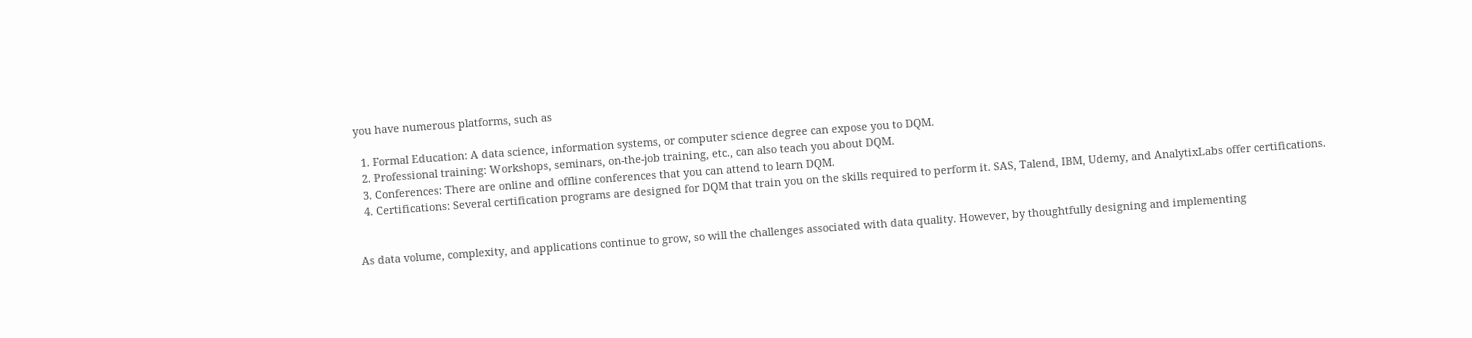you have numerous platforms, such as

  1. Formal Education: A data science, information systems, or computer science degree can expose you to DQM.
  2. Professional training: Workshops, seminars, on-the-job training, etc., can also teach you about DQM.
  3. Conferences: There are online and offline conferences that you can attend to learn DQM.
  4. Certifications: Several certification programs are designed for DQM that train you on the skills required to perform it. SAS, Talend, IBM, Udemy, and AnalytixLabs offer certifications.


As data volume, complexity, and applications continue to grow, so will the challenges associated with data quality. However, by thoughtfully designing and implementing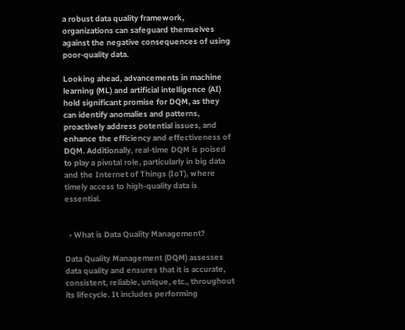a robust data quality framework, organizations can safeguard themselves against the negative consequences of using poor-quality data.

Looking ahead, advancements in machine learning (ML) and artificial intelligence (AI) hold significant promise for DQM, as they can identify anomalies and patterns, proactively address potential issues, and enhance the efficiency and effectiveness of DQM. Additionally, real-time DQM is poised to play a pivotal role, particularly in big data and the Internet of Things (IoT), where timely access to high-quality data is essential.


  • What is Data Quality Management?

Data Quality Management (DQM) assesses data quality and ensures that it is accurate, consistent, reliable, unique, etc., throughout its lifecycle. It includes performing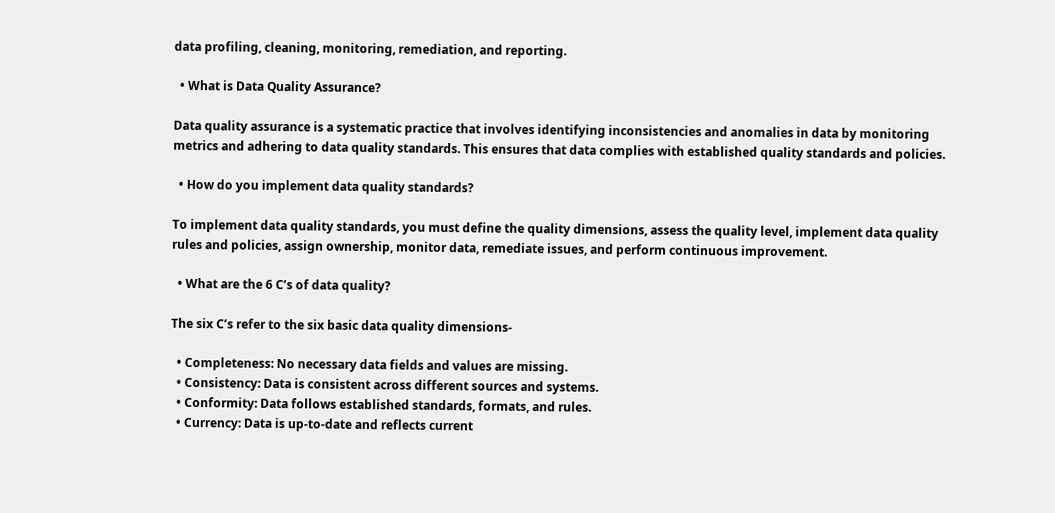data profiling, cleaning, monitoring, remediation, and reporting.

  • What is Data Quality Assurance?

Data quality assurance is a systematic practice that involves identifying inconsistencies and anomalies in data by monitoring metrics and adhering to data quality standards. This ensures that data complies with established quality standards and policies.

  • How do you implement data quality standards?

To implement data quality standards, you must define the quality dimensions, assess the quality level, implement data quality rules and policies, assign ownership, monitor data, remediate issues, and perform continuous improvement.

  • What are the 6 C’s of data quality?

The six C’s refer to the six basic data quality dimensions-

  • Completeness: No necessary data fields and values are missing.
  • Consistency: Data is consistent across different sources and systems.
  • Conformity: Data follows established standards, formats, and rules.
  • Currency: Data is up-to-date and reflects current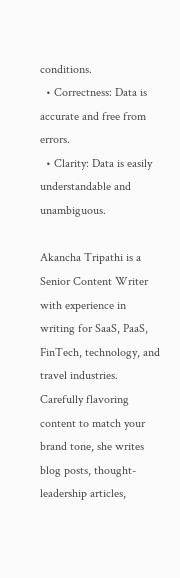conditions.
  • Correctness: Data is accurate and free from errors.
  • Clarity: Data is easily understandable and unambiguous.

Akancha Tripathi is a Senior Content Writer with experience in writing for SaaS, PaaS, FinTech, technology, and travel industries. Carefully flavoring content to match your brand tone, she writes blog posts, thought-leadership articles,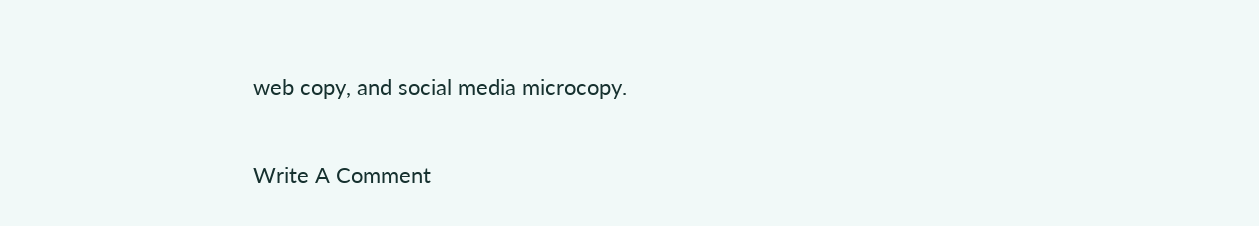web copy, and social media microcopy.

Write A Comment